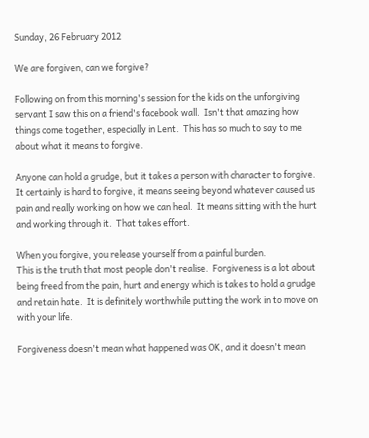Sunday, 26 February 2012

We are forgiven, can we forgive?

Following on from this morning's session for the kids on the unforgiving servant I saw this on a friend's facebook wall.  Isn't that amazing how things come together, especially in Lent.  This has so much to say to me about what it means to forgive.

Anyone can hold a grudge, but it takes a person with character to forgive.
It certainly is hard to forgive, it means seeing beyond whatever caused us pain and really working on how we can heal.  It means sitting with the hurt and working through it.  That takes effort.

When you forgive, you release yourself from a painful burden.
This is the truth that most people don't realise.  Forgiveness is a lot about being freed from the pain, hurt and energy which is takes to hold a grudge and retain hate.  It is definitely worthwhile putting the work in to move on with your life.

Forgiveness doesn't mean what happened was OK, and it doesn't mean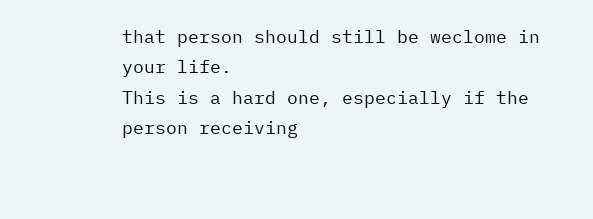that person should still be weclome in your life.
This is a hard one, especially if the person receiving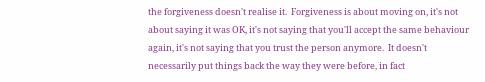the forgiveness doesn't realise it.  Forgiveness is about moving on, it's not about saying it was OK, it's not saying that you'll accept the same behaviour again, it's not saying that you trust the person anymore.  It doesn't necessarily put things back the way they were before, in fact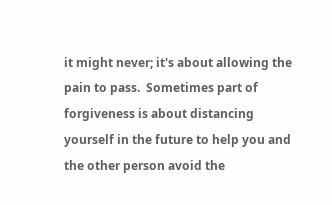it might never; it's about allowing the pain to pass.  Sometimes part of forgiveness is about distancing yourself in the future to help you and the other person avoid the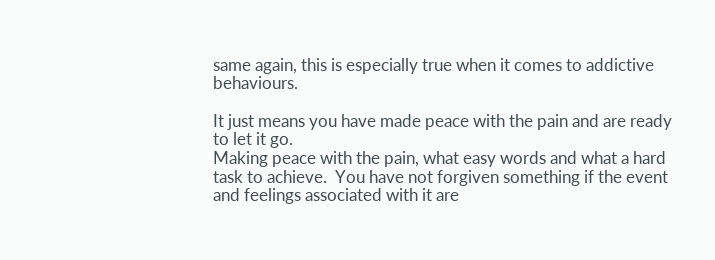same again, this is especially true when it comes to addictive behaviours.

It just means you have made peace with the pain and are ready to let it go.
Making peace with the pain, what easy words and what a hard task to achieve.  You have not forgiven something if the event and feelings associated with it are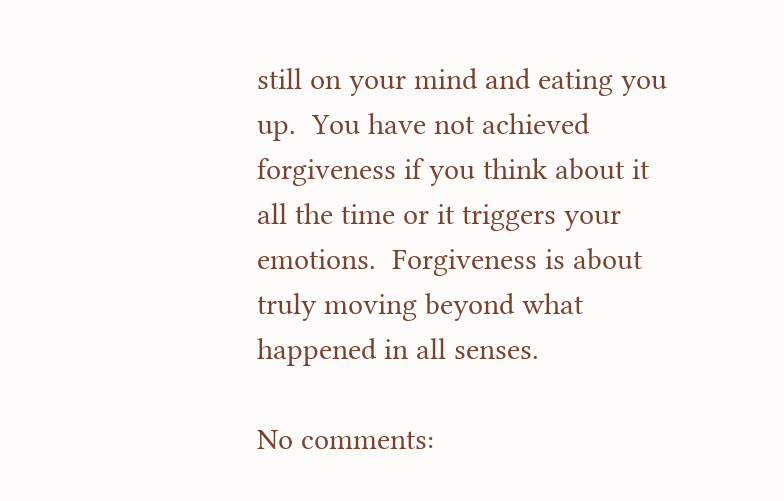still on your mind and eating you up.  You have not achieved forgiveness if you think about it all the time or it triggers your emotions.  Forgiveness is about truly moving beyond what happened in all senses.

No comments: